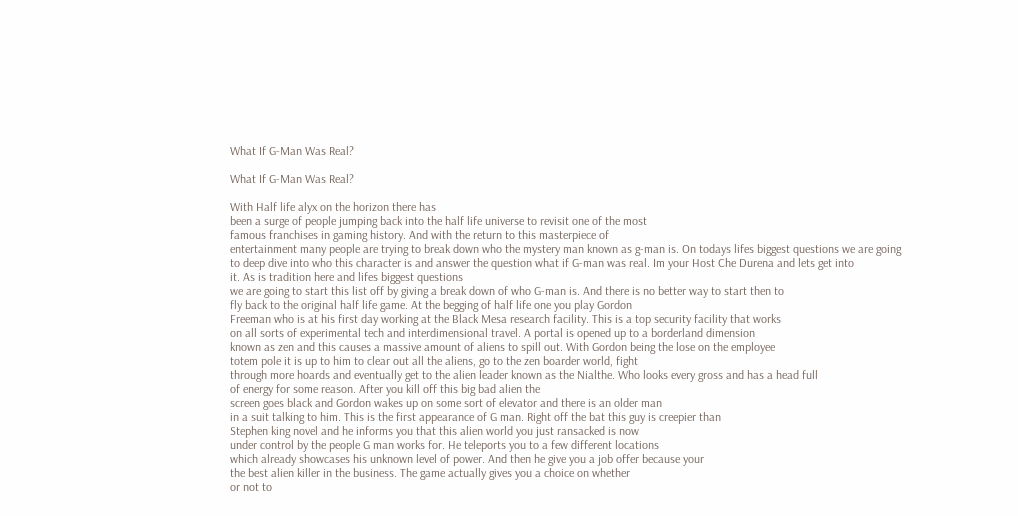What If G-Man Was Real?

What If G-Man Was Real?

With Half life alyx on the horizon there has
been a surge of people jumping back into the half life universe to revisit one of the most
famous franchises in gaming history. And with the return to this masterpiece of
entertainment many people are trying to break down who the mystery man known as g-man is. On todays lifes biggest questions we are going
to deep dive into who this character is and answer the question what if G-man was real. Im your Host Che Durena and lets get into
it. As is tradition here and lifes biggest questions
we are going to start this list off by giving a break down of who G-man is. And there is no better way to start then to
fly back to the original half life game. At the begging of half life one you play Gordon
Freeman who is at his first day working at the Black Mesa research facility. This is a top security facility that works
on all sorts of experimental tech and interdimensional travel. A portal is opened up to a borderland dimension
known as zen and this causes a massive amount of aliens to spill out. With Gordon being the lose on the employee
totem pole it is up to him to clear out all the aliens, go to the zen boarder world, fight
through more hoards and eventually get to the alien leader known as the Nialthe. Who looks every gross and has a head full
of energy for some reason. After you kill off this big bad alien the
screen goes black and Gordon wakes up on some sort of elevator and there is an older man
in a suit talking to him. This is the first appearance of G man. Right off the bat this guy is creepier than
Stephen king novel and he informs you that this alien world you just ransacked is now
under control by the people G man works for. He teleports you to a few different locations
which already showcases his unknown level of power. And then he give you a job offer because your
the best alien killer in the business. The game actually gives you a choice on whether
or not to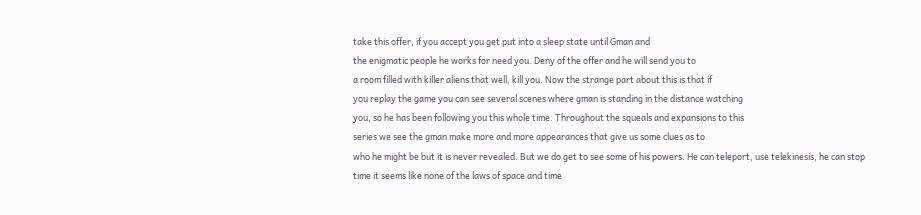take this offer, if you accept you get put into a sleep state until Gman and
the enigmatic people he works for need you. Deny of the offer and he will send you to
a room filled with killer aliens that well, kill you. Now the strange part about this is that if
you replay the game you can see several scenes where gman is standing in the distance watching
you, so he has been following you this whole time. Throughout the squeals and expansions to this
series we see the gman make more and more appearances that give us some clues as to
who he might be but it is never revealed. But we do get to see some of his powers. He can teleport, use telekinesis, he can stop
time it seems like none of the laws of space and time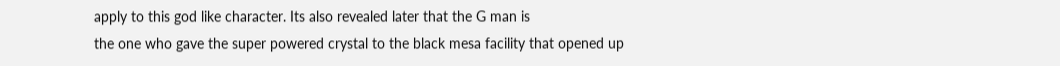apply to this god like character. Its also revealed later that the G man is
the one who gave the super powered crystal to the black mesa facility that opened up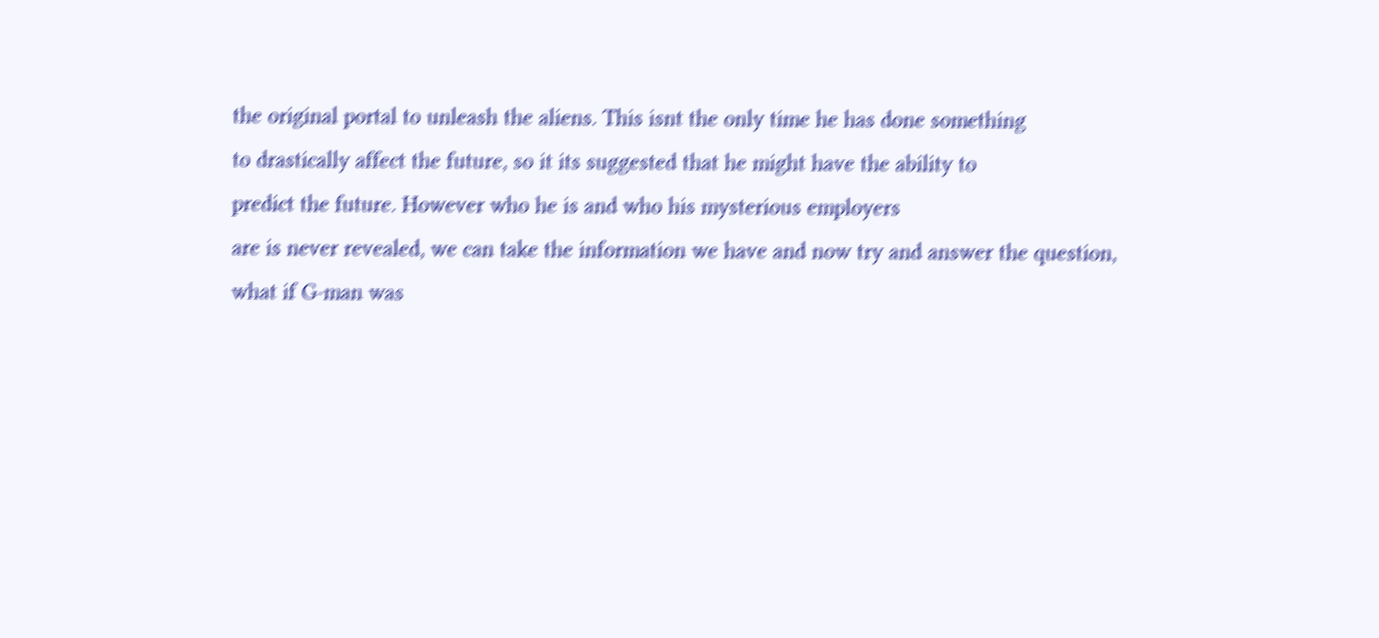the original portal to unleash the aliens. This isnt the only time he has done something
to drastically affect the future, so it its suggested that he might have the ability to
predict the future. However who he is and who his mysterious employers
are is never revealed, we can take the information we have and now try and answer the question,
what if G-man was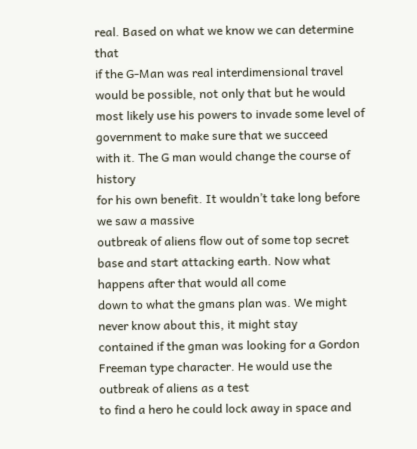real. Based on what we know we can determine that
if the G-Man was real interdimensional travel would be possible, not only that but he would
most likely use his powers to invade some level of government to make sure that we succeed
with it. The G man would change the course of history
for his own benefit. It wouldn’t take long before we saw a massive
outbreak of aliens flow out of some top secret base and start attacking earth. Now what happens after that would all come
down to what the gmans plan was. We might never know about this, it might stay
contained if the gman was looking for a Gordon Freeman type character. He would use the outbreak of aliens as a test
to find a hero he could lock away in space and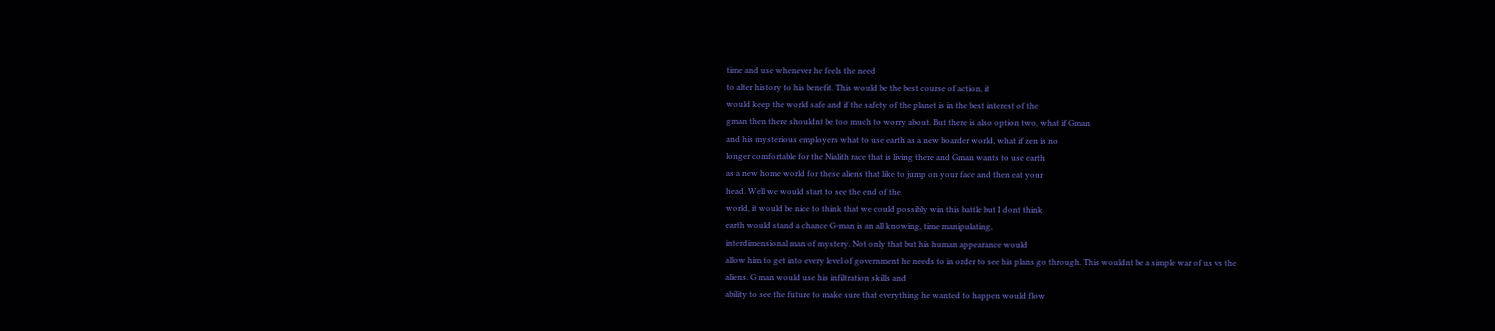time and use whenever he feels the need
to alter history to his benefit. This would be the best course of action, it
would keep the world safe and if the safety of the planet is in the best interest of the
gman then there shouldnt be too much to worry about. But there is also option two, what if Gman
and his mysterious employers what to use earth as a new boarder world, what if zen is no
longer comfortable for the Nialith race that is living there and Gman wants to use earth
as a new home world for these aliens that like to jump on your face and then eat your
head. Well we would start to see the end of the
world, it would be nice to think that we could possibly win this battle but I dont think
earth would stand a chance G-man is an all knowing, time manipulating,
interdimensional man of mystery. Not only that but his human appearance would
allow him to get into every level of government he needs to in order to see his plans go through. This wouldnt be a simple war of us vs the
aliens. G man would use his infiltration skills and
ability to see the future to make sure that everything he wanted to happen would flow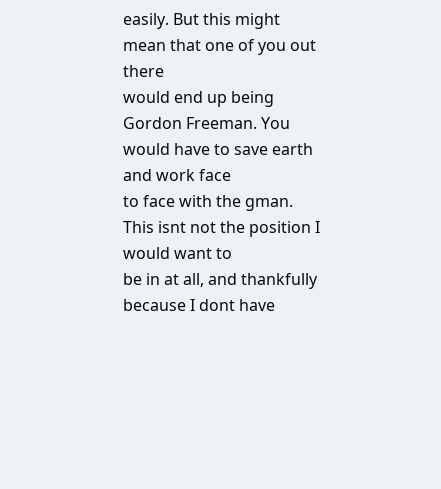easily. But this might mean that one of you out there
would end up being Gordon Freeman. You would have to save earth and work face
to face with the gman. This isnt not the position I would want to
be in at all, and thankfully because I dont have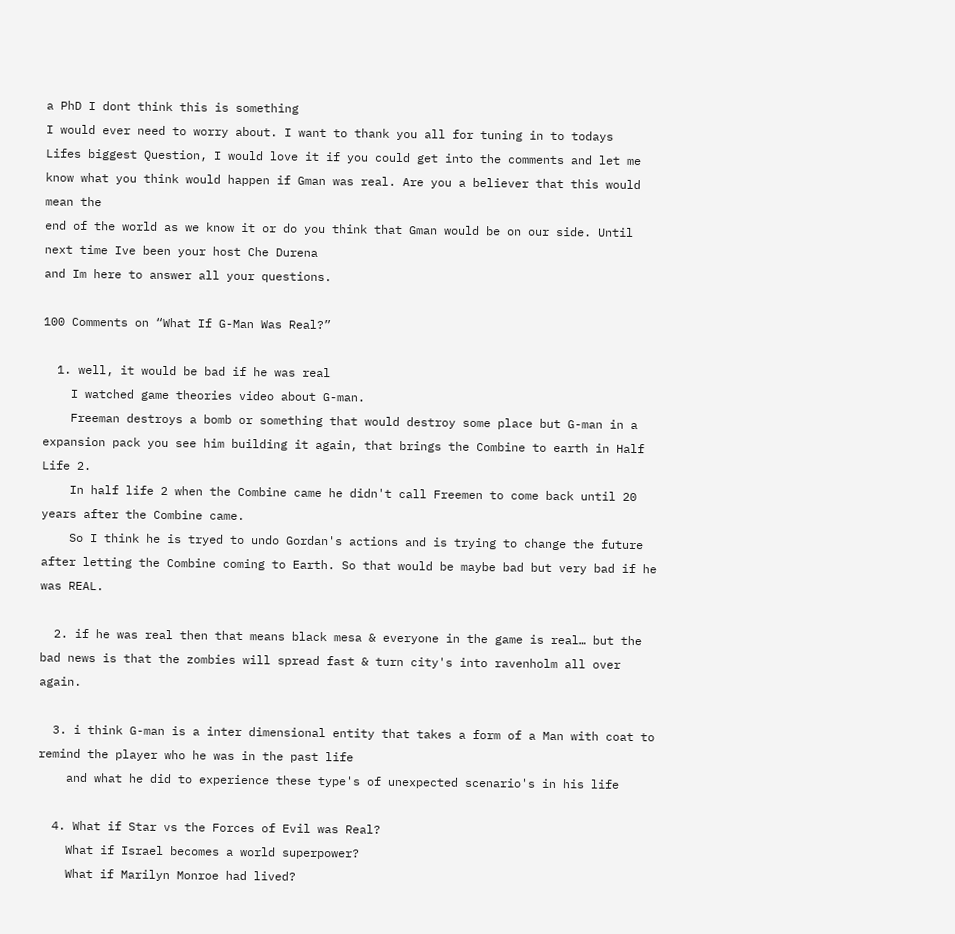a PhD I dont think this is something
I would ever need to worry about. I want to thank you all for tuning in to todays
Lifes biggest Question, I would love it if you could get into the comments and let me
know what you think would happen if Gman was real. Are you a believer that this would mean the
end of the world as we know it or do you think that Gman would be on our side. Until next time Ive been your host Che Durena
and Im here to answer all your questions.

100 Comments on “What If G-Man Was Real?”

  1. well, it would be bad if he was real
    I watched game theories video about G-man.
    Freeman destroys a bomb or something that would destroy some place but G-man in a expansion pack you see him building it again, that brings the Combine to earth in Half Life 2.
    In half life 2 when the Combine came he didn't call Freemen to come back until 20 years after the Combine came.
    So I think he is tryed to undo Gordan's actions and is trying to change the future after letting the Combine coming to Earth. So that would be maybe bad but very bad if he was REAL.

  2. if he was real then that means black mesa & everyone in the game is real… but the bad news is that the zombies will spread fast & turn city's into ravenholm all over again.

  3. i think G-man is a inter dimensional entity that takes a form of a Man with coat to remind the player who he was in the past life
    and what he did to experience these type's of unexpected scenario's in his life

  4. What if Star vs the Forces of Evil was Real?
    What if Israel becomes a world superpower?
    What if Marilyn Monroe had lived?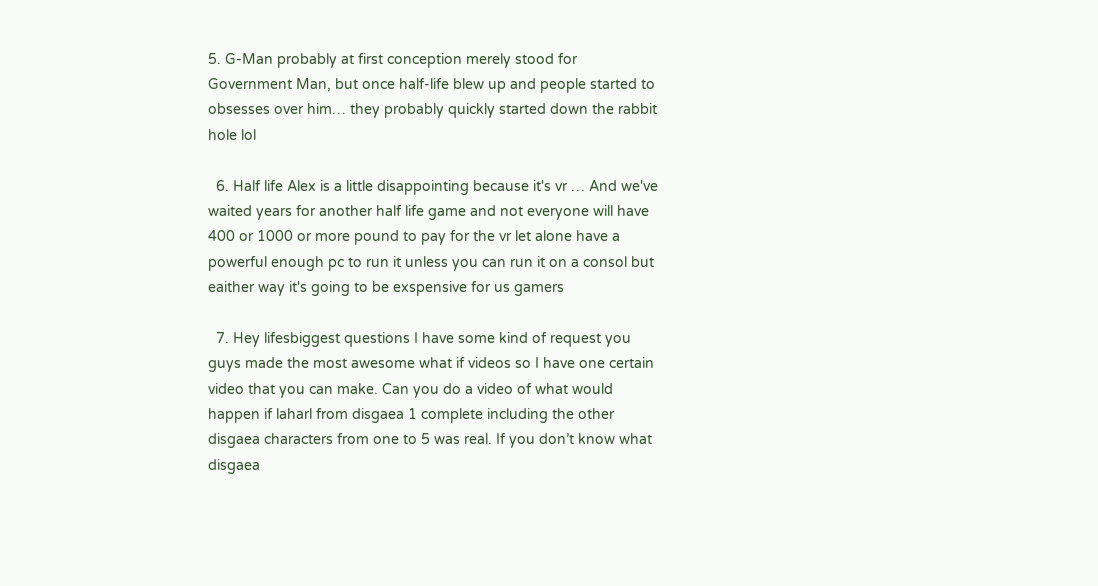5. G-Man probably at first conception merely stood for Government Man, but once half-life blew up and people started to obsesses over him… they probably quickly started down the rabbit hole lol

  6. Half life Alex is a little disappointing because it's vr … And we've waited years for another half life game and not everyone will have 400 or 1000 or more pound to pay for the vr let alone have a powerful enough pc to run it unless you can run it on a consol but eaither way it's going to be exspensive for us gamers

  7. Hey lifesbiggest questions I have some kind of request you guys made the most awesome what if videos so I have one certain video that you can make. Can you do a video of what would happen if laharl from disgaea 1 complete including the other disgaea characters from one to 5 was real. If you don’t know what disgaea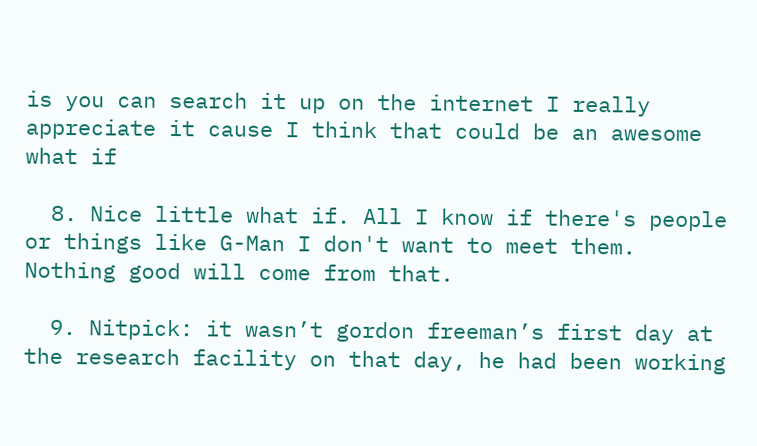is you can search it up on the internet I really appreciate it cause I think that could be an awesome what if

  8. Nice little what if. All I know if there's people or things like G-Man I don't want to meet them. Nothing good will come from that.

  9. Nitpick: it wasn’t gordon freeman’s first day at the research facility on that day, he had been working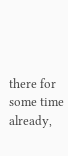there for some time already,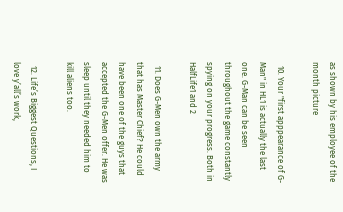as shown by his employee of the month picture

  10. Your "first apppearance of G-Man" in HL1 is actually the last one. G-Man can be seen throughout the game constantly spying on your progress. Both in HalfLife1 and 2

  11. Does G-Men own the army that has Master Chief? He could have been one of the guys that accepted the G-Men offer. He was sleep until they needed him to kill aliens too.

  12. Life’s Biggest Questions, I love y’all’s work,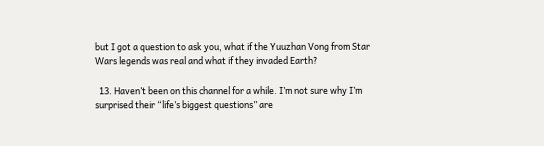but I got a question to ask you, what if the Yuuzhan Vong from Star Wars legends was real and what if they invaded Earth?

  13. Haven’t been on this channel for a while. I’m not sure why I’m surprised their “life’s biggest questions” are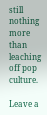still nothing more than leaching off pop culture.

Leave a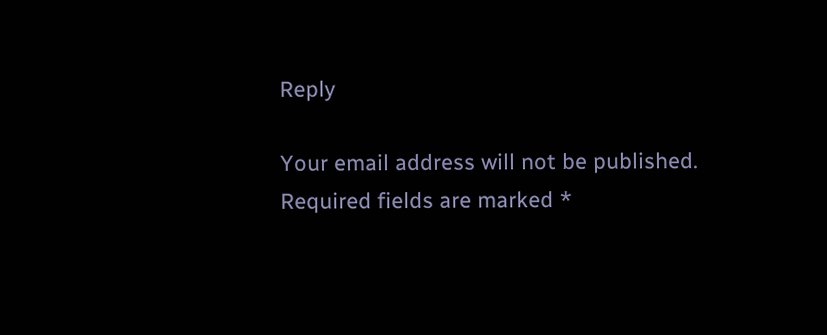Reply

Your email address will not be published. Required fields are marked *